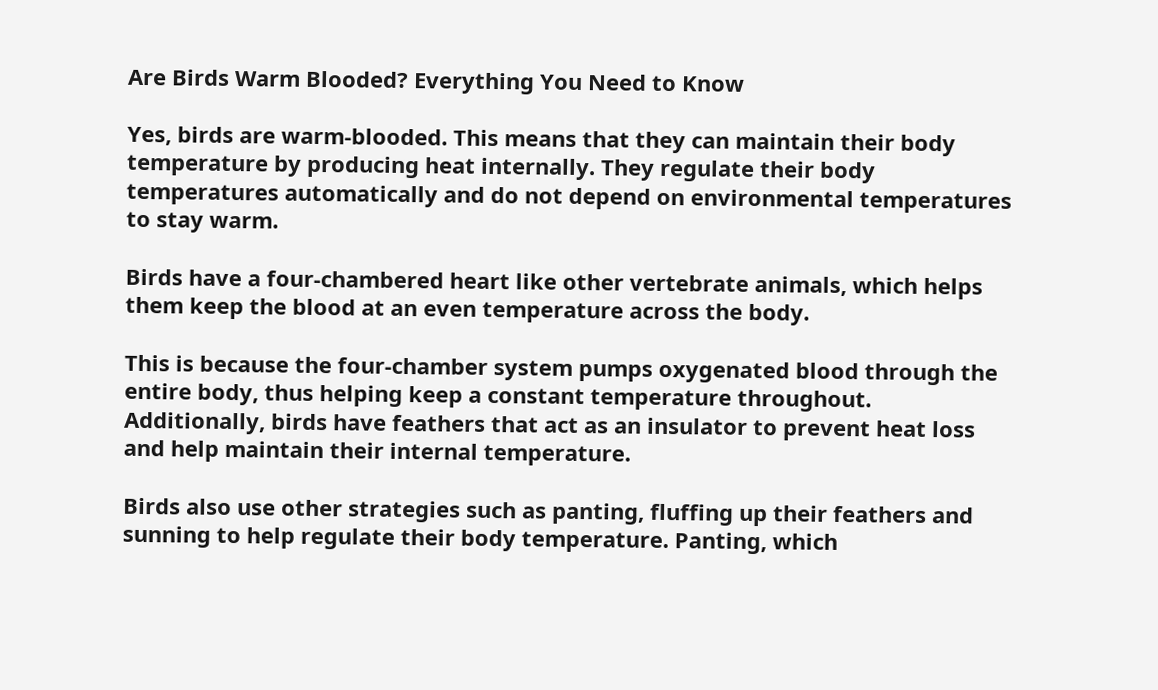Are Birds Warm Blooded? Everything You Need to Know

Yes, birds are warm-blooded. This means that they can maintain their body temperature by producing heat internally. They regulate their body temperatures automatically and do not depend on environmental temperatures to stay warm.

Birds have a four-chambered heart like other vertebrate animals, which helps them keep the blood at an even temperature across the body.

This is because the four-chamber system pumps oxygenated blood through the entire body, thus helping keep a constant temperature throughout. Additionally, birds have feathers that act as an insulator to prevent heat loss and help maintain their internal temperature.

Birds also use other strategies such as panting, fluffing up their feathers and sunning to help regulate their body temperature. Panting, which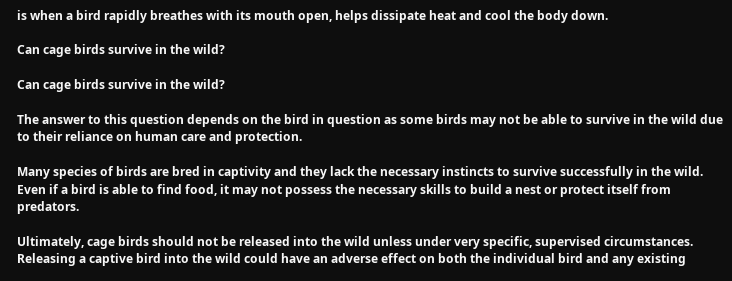is when a bird rapidly breathes with its mouth open, helps dissipate heat and cool the body down.

Can cage birds survive in the wild?

Can cage birds survive in the wild?

The answer to this question depends on the bird in question as some birds may not be able to survive in the wild due to their reliance on human care and protection.

Many species of birds are bred in captivity and they lack the necessary instincts to survive successfully in the wild. Even if a bird is able to find food, it may not possess the necessary skills to build a nest or protect itself from predators.

Ultimately, cage birds should not be released into the wild unless under very specific, supervised circumstances. Releasing a captive bird into the wild could have an adverse effect on both the individual bird and any existing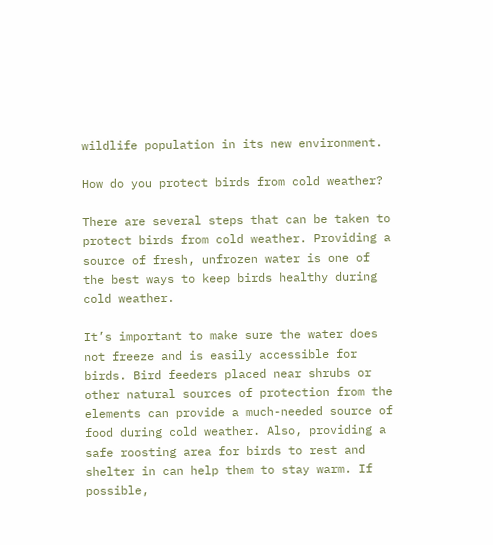wildlife population in its new environment.

How do you protect birds from cold weather?

There are several steps that can be taken to protect birds from cold weather. Providing a source of fresh, unfrozen water is one of the best ways to keep birds healthy during cold weather.

It’s important to make sure the water does not freeze and is easily accessible for birds. Bird feeders placed near shrubs or other natural sources of protection from the elements can provide a much-needed source of food during cold weather. Also, providing a safe roosting area for birds to rest and shelter in can help them to stay warm. If possible,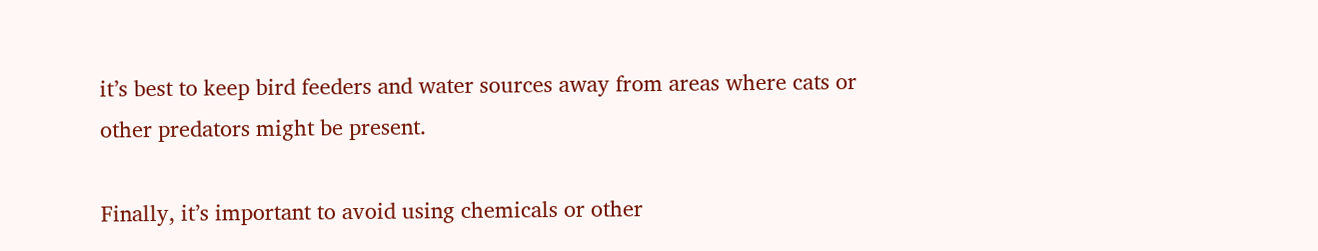it’s best to keep bird feeders and water sources away from areas where cats or other predators might be present.

Finally, it’s important to avoid using chemicals or other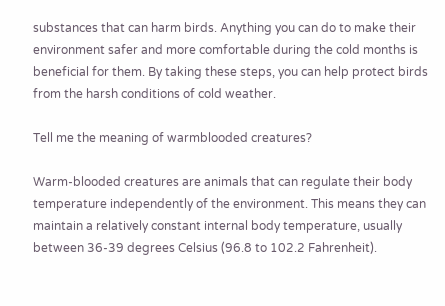substances that can harm birds. Anything you can do to make their environment safer and more comfortable during the cold months is beneficial for them. By taking these steps, you can help protect birds from the harsh conditions of cold weather.

Tell me the meaning of warmblooded creatures?

Warm-blooded creatures are animals that can regulate their body temperature independently of the environment. This means they can maintain a relatively constant internal body temperature, usually between 36-39 degrees Celsius (96.8 to 102.2 Fahrenheit).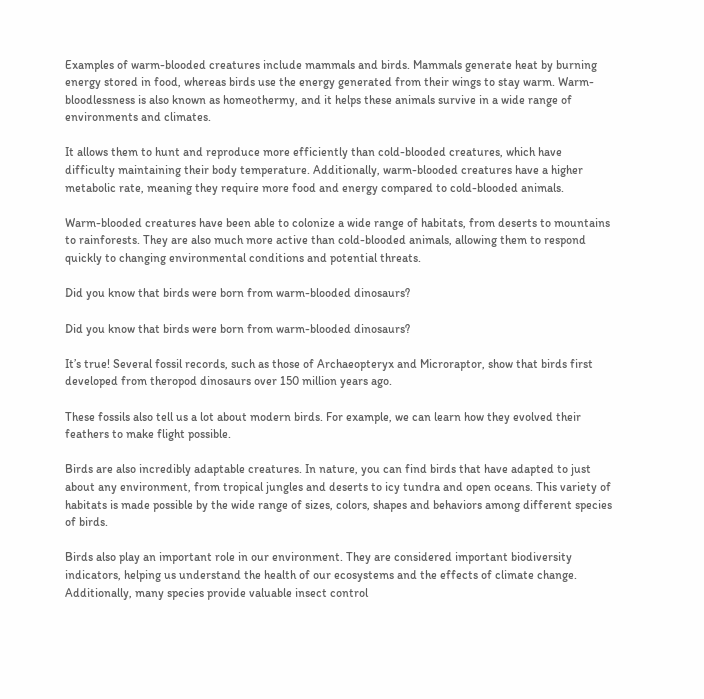Examples of warm-blooded creatures include mammals and birds. Mammals generate heat by burning energy stored in food, whereas birds use the energy generated from their wings to stay warm. Warm-bloodlessness is also known as homeothermy, and it helps these animals survive in a wide range of environments and climates.

It allows them to hunt and reproduce more efficiently than cold-blooded creatures, which have difficulty maintaining their body temperature. Additionally, warm-blooded creatures have a higher metabolic rate, meaning they require more food and energy compared to cold-blooded animals.

Warm-blooded creatures have been able to colonize a wide range of habitats, from deserts to mountains to rainforests. They are also much more active than cold-blooded animals, allowing them to respond quickly to changing environmental conditions and potential threats.

Did you know that birds were born from warm-blooded dinosaurs?

Did you know that birds were born from warm-blooded dinosaurs?

It’s true! Several fossil records, such as those of Archaeopteryx and Microraptor, show that birds first developed from theropod dinosaurs over 150 million years ago.

These fossils also tell us a lot about modern birds. For example, we can learn how they evolved their feathers to make flight possible.

Birds are also incredibly adaptable creatures. In nature, you can find birds that have adapted to just about any environment, from tropical jungles and deserts to icy tundra and open oceans. This variety of habitats is made possible by the wide range of sizes, colors, shapes and behaviors among different species of birds.

Birds also play an important role in our environment. They are considered important biodiversity indicators, helping us understand the health of our ecosystems and the effects of climate change. Additionally, many species provide valuable insect control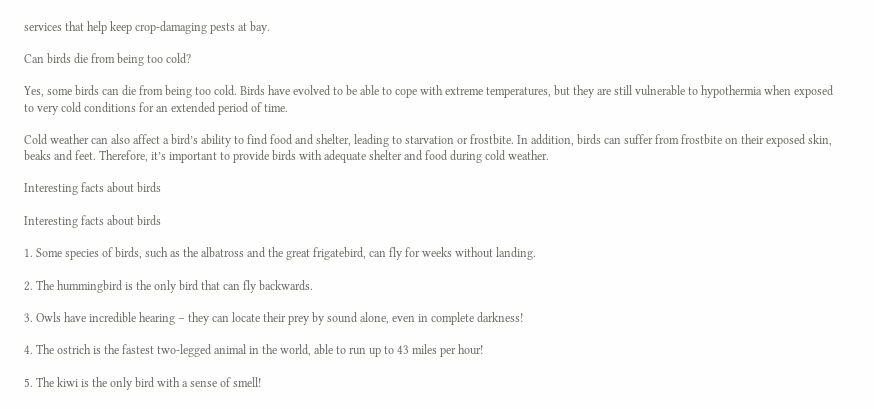services that help keep crop-damaging pests at bay.

Can birds die from being too cold?

Yes, some birds can die from being too cold. Birds have evolved to be able to cope with extreme temperatures, but they are still vulnerable to hypothermia when exposed to very cold conditions for an extended period of time.

Cold weather can also affect a bird’s ability to find food and shelter, leading to starvation or frostbite. In addition, birds can suffer from frostbite on their exposed skin, beaks and feet. Therefore, it’s important to provide birds with adequate shelter and food during cold weather.

Interesting facts about birds

Interesting facts about birds

1. Some species of birds, such as the albatross and the great frigatebird, can fly for weeks without landing.

2. The hummingbird is the only bird that can fly backwards.

3. Owls have incredible hearing – they can locate their prey by sound alone, even in complete darkness!

4. The ostrich is the fastest two-legged animal in the world, able to run up to 43 miles per hour!

5. The kiwi is the only bird with a sense of smell!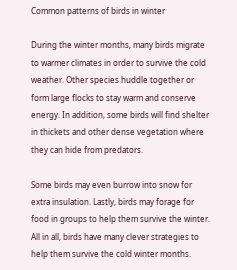Common patterns of birds in winter

During the winter months, many birds migrate to warmer climates in order to survive the cold weather. Other species huddle together or form large flocks to stay warm and conserve energy. In addition, some birds will find shelter in thickets and other dense vegetation where they can hide from predators.

Some birds may even burrow into snow for extra insulation. Lastly, birds may forage for food in groups to help them survive the winter. All in all, birds have many clever strategies to help them survive the cold winter months.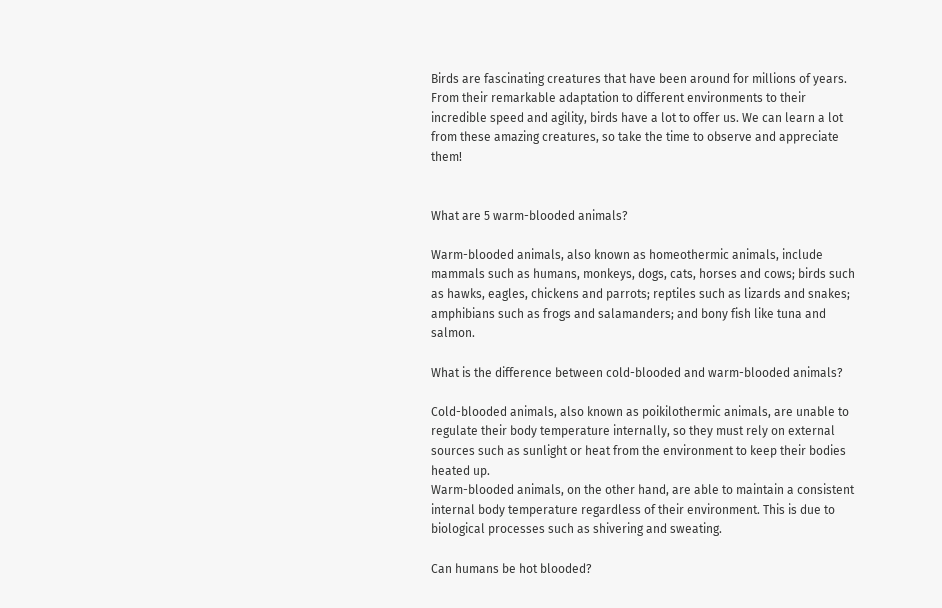Birds are fascinating creatures that have been around for millions of years. From their remarkable adaptation to different environments to their incredible speed and agility, birds have a lot to offer us. We can learn a lot from these amazing creatures, so take the time to observe and appreciate them!


What are 5 warm-blooded animals?

Warm-blooded animals, also known as homeothermic animals, include mammals such as humans, monkeys, dogs, cats, horses and cows; birds such as hawks, eagles, chickens and parrots; reptiles such as lizards and snakes; amphibians such as frogs and salamanders; and bony fish like tuna and salmon.

What is the difference between cold-blooded and warm-blooded animals?

Cold-blooded animals, also known as poikilothermic animals, are unable to regulate their body temperature internally, so they must rely on external sources such as sunlight or heat from the environment to keep their bodies heated up.
Warm-blooded animals, on the other hand, are able to maintain a consistent internal body temperature regardless of their environment. This is due to biological processes such as shivering and sweating.

Can humans be hot blooded?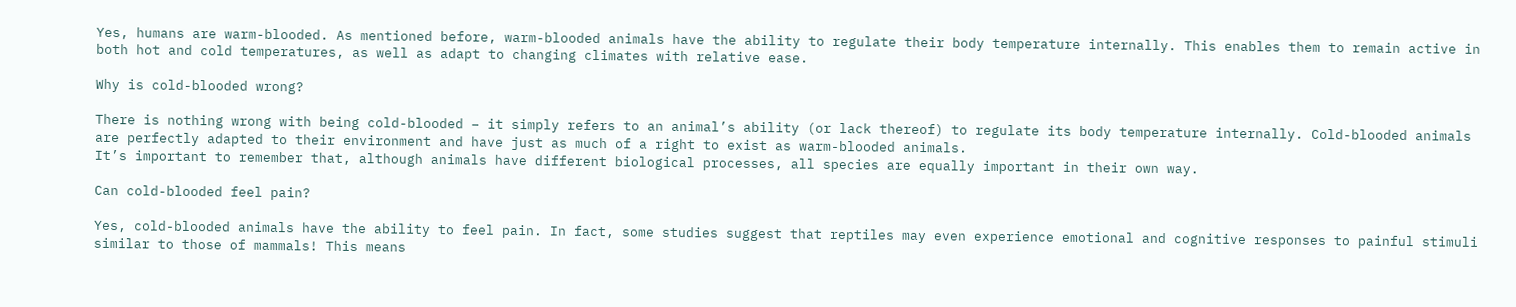Yes, humans are warm-blooded. As mentioned before, warm-blooded animals have the ability to regulate their body temperature internally. This enables them to remain active in both hot and cold temperatures, as well as adapt to changing climates with relative ease.

Why is cold-blooded wrong?

There is nothing wrong with being cold-blooded – it simply refers to an animal’s ability (or lack thereof) to regulate its body temperature internally. Cold-blooded animals are perfectly adapted to their environment and have just as much of a right to exist as warm-blooded animals.
It’s important to remember that, although animals have different biological processes, all species are equally important in their own way.

Can cold-blooded feel pain?

Yes, cold-blooded animals have the ability to feel pain. In fact, some studies suggest that reptiles may even experience emotional and cognitive responses to painful stimuli similar to those of mammals! This means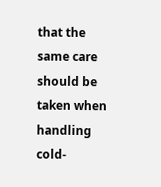that the same care should be taken when handling cold-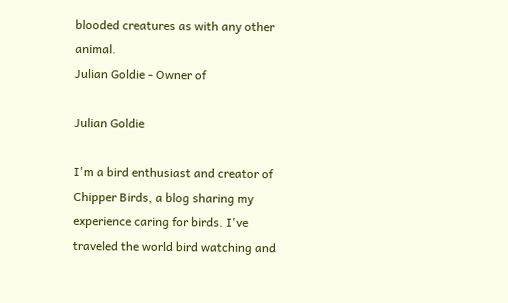blooded creatures as with any other animal.
Julian Goldie - Owner of

Julian Goldie

I'm a bird enthusiast and creator of Chipper Birds, a blog sharing my experience caring for birds. I've traveled the world bird watching and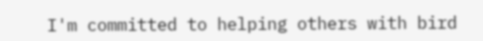I'm committed to helping others with bird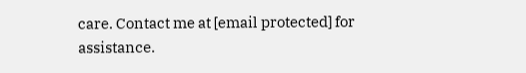care. Contact me at [email protected] for assistance.